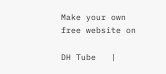Make your own free website on

DH Tube   |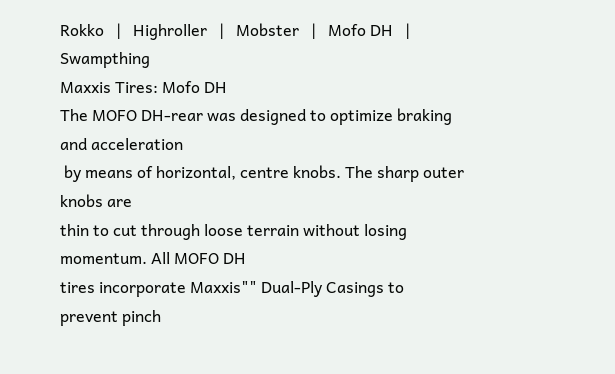Rokko   |   Highroller   |   Mobster   |   Mofo DH   |   Swampthing
Maxxis Tires: Mofo DH
The MOFO DH-rear was designed to optimize braking and acceleration
 by means of horizontal, centre knobs. The sharp outer knobs are
thin to cut through loose terrain without losing momentum. All MOFO DH
tires incorporate Maxxis"" Dual-Ply Casings to prevent pinch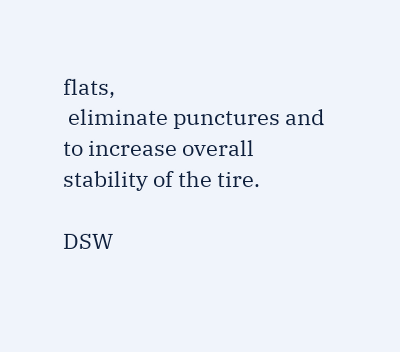flats,
 eliminate punctures and to increase overall stability of the tire.

DSW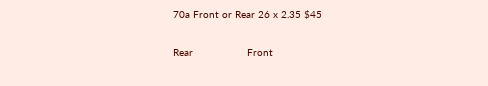70a Front or Rear 26 x 2.35 $45

Rear                  Front